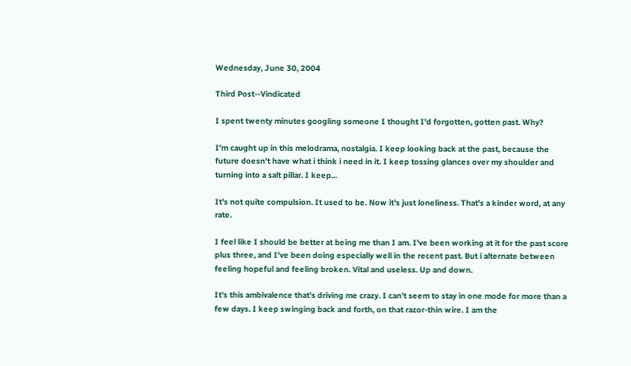Wednesday, June 30, 2004

Third Post--Vindicated

I spent twenty minutes googling someone I thought I'd forgotten, gotten past. Why?

I'm caught up in this melodrama, nostalgia. I keep looking back at the past, because the future doesn't have what i think i need in it. I keep tossing glances over my shoulder and turning into a salt pillar. I keep...

It's not quite compulsion. It used to be. Now it's just loneliness. That's a kinder word, at any rate.

I feel like I should be better at being me than I am. I've been working at it for the past score plus three, and I've been doing especially well in the recent past. But i alternate between feeling hopeful and feeling broken. Vital and useless. Up and down.

It's this ambivalence that's driving me crazy. I can't seem to stay in one mode for more than a few days. I keep swinging back and forth, on that razor-thin wire. I am the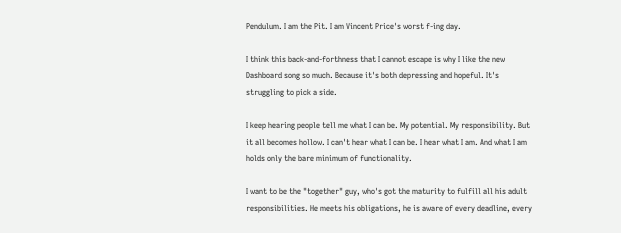Pendulum. I am the Pit. I am Vincent Price's worst f-ing day.

I think this back-and-forthness that I cannot escape is why I like the new Dashboard song so much. Because it's both depressing and hopeful. It's struggling to pick a side.

I keep hearing people tell me what I can be. My potential. My responsibility. But it all becomes hollow. I can't hear what I can be. I hear what I am. And what I am holds only the bare minimum of functionality.

I want to be the "together" guy, who's got the maturity to fulfill all his adult responsibilities. He meets his obligations, he is aware of every deadline, every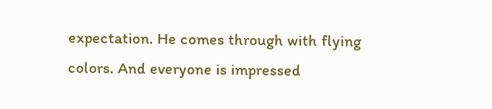expectation. He comes through with flying colors. And everyone is impressed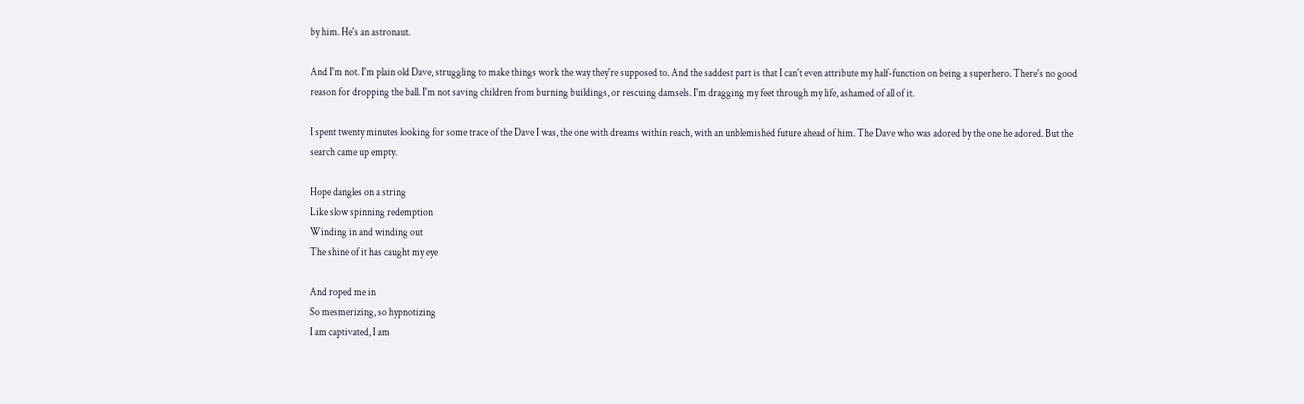by him. He's an astronaut.

And I'm not. I'm plain old Dave, struggling to make things work the way they're supposed to. And the saddest part is that I can't even attribute my half-function on being a superhero. There's no good reason for dropping the ball. I'm not saving children from burning buildings, or rescuing damsels. I'm dragging my feet through my life, ashamed of all of it.

I spent twenty minutes looking for some trace of the Dave I was, the one with dreams within reach, with an unblemished future ahead of him. The Dave who was adored by the one he adored. But the search came up empty.

Hope dangles on a string
Like slow spinning redemption
Winding in and winding out
The shine of it has caught my eye

And roped me in
So mesmerizing, so hypnotizing
I am captivated, I am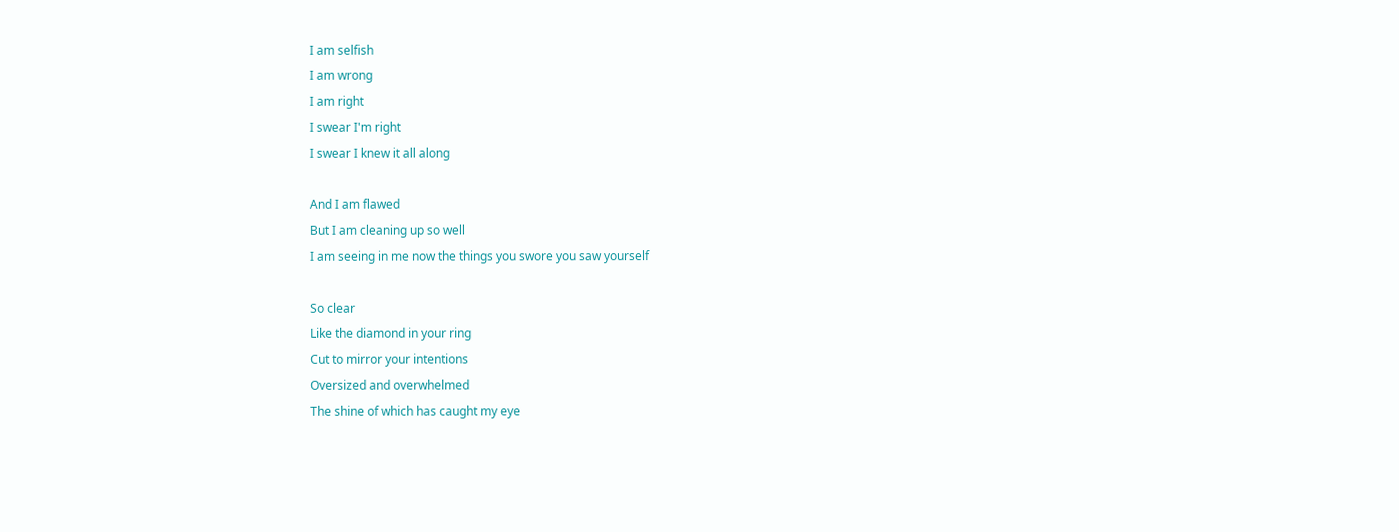I am selfish
I am wrong
I am right
I swear I'm right
I swear I knew it all along

And I am flawed
But I am cleaning up so well
I am seeing in me now the things you swore you saw yourself

So clear
Like the diamond in your ring
Cut to mirror your intentions
Oversized and overwhelmed
The shine of which has caught my eye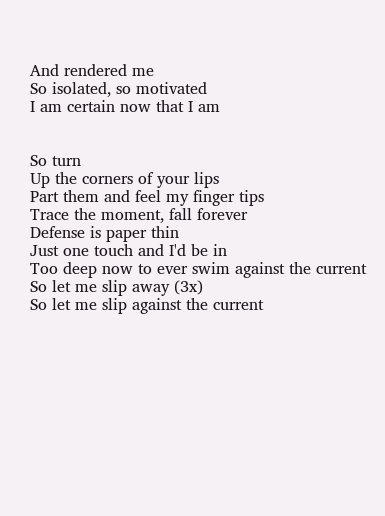And rendered me
So isolated, so motivated
I am certain now that I am


So turn
Up the corners of your lips
Part them and feel my finger tips
Trace the moment, fall forever
Defense is paper thin
Just one touch and I'd be in
Too deep now to ever swim against the current
So let me slip away (3x)
So let me slip against the current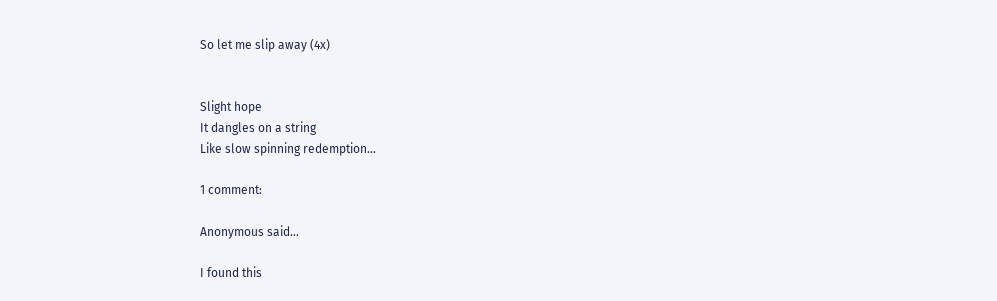So let me slip away (4x)


Slight hope
It dangles on a string
Like slow spinning redemption...

1 comment:

Anonymous said...

I found this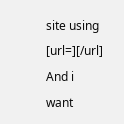site using [url=][/url] And i want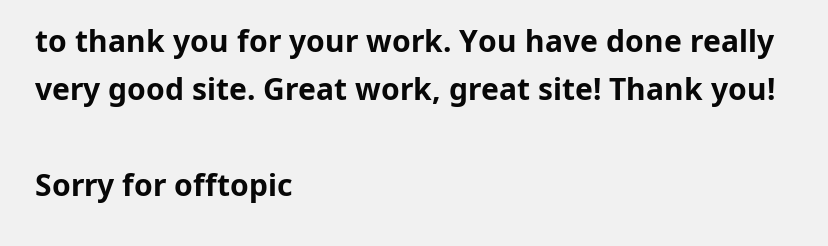to thank you for your work. You have done really very good site. Great work, great site! Thank you!

Sorry for offtopic